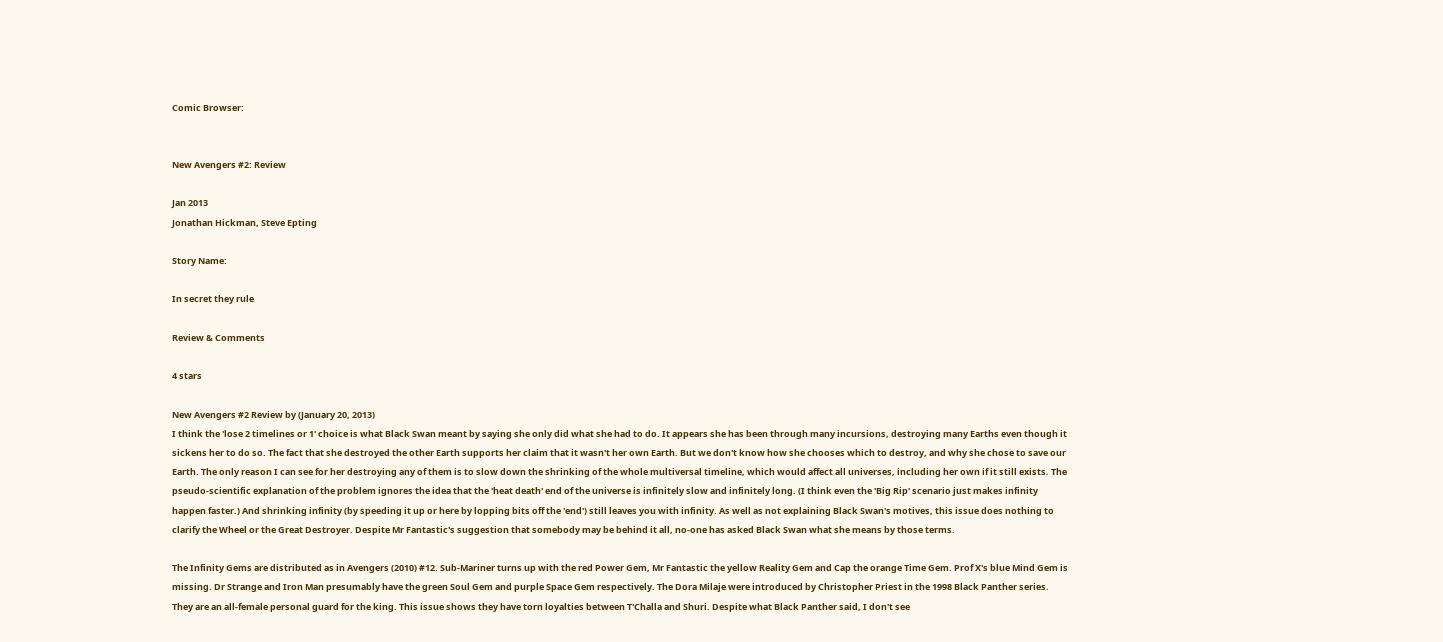Comic Browser:


New Avengers #2: Review

Jan 2013
Jonathan Hickman, Steve Epting

Story Name:

In secret they rule

Review & Comments

4 stars

New Avengers #2 Review by (January 20, 2013)
I think the 'lose 2 timelines or 1' choice is what Black Swan meant by saying she only did what she had to do. It appears she has been through many incursions, destroying many Earths even though it sickens her to do so. The fact that she destroyed the other Earth supports her claim that it wasn't her own Earth. But we don't know how she chooses which to destroy, and why she chose to save our Earth. The only reason I can see for her destroying any of them is to slow down the shrinking of the whole multiversal timeline, which would affect all universes, including her own if it still exists. The pseudo-scientific explanation of the problem ignores the idea that the 'heat death' end of the universe is infinitely slow and infinitely long. (I think even the 'Big Rip' scenario just makes infinity happen faster.) And shrinking infinity (by speeding it up or here by lopping bits off the 'end') still leaves you with infinity. As well as not explaining Black Swan's motives, this issue does nothing to clarify the Wheel or the Great Destroyer. Despite Mr Fantastic's suggestion that somebody may be behind it all, no-one has asked Black Swan what she means by those terms.

The Infinity Gems are distributed as in Avengers (2010) #12. Sub-Mariner turns up with the red Power Gem, Mr Fantastic the yellow Reality Gem and Cap the orange Time Gem. Prof X's blue Mind Gem is missing. Dr Strange and Iron Man presumably have the green Soul Gem and purple Space Gem respectively. The Dora Milaje were introduced by Christopher Priest in the 1998 Black Panther series. They are an all-female personal guard for the king. This issue shows they have torn loyalties between T'Challa and Shuri. Despite what Black Panther said, I don't see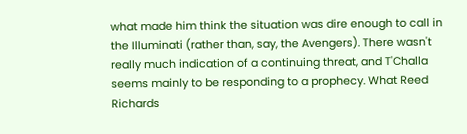what made him think the situation was dire enough to call in the Illuminati (rather than, say, the Avengers). There wasn't really much indication of a continuing threat, and T'Challa seems mainly to be responding to a prophecy. What Reed Richards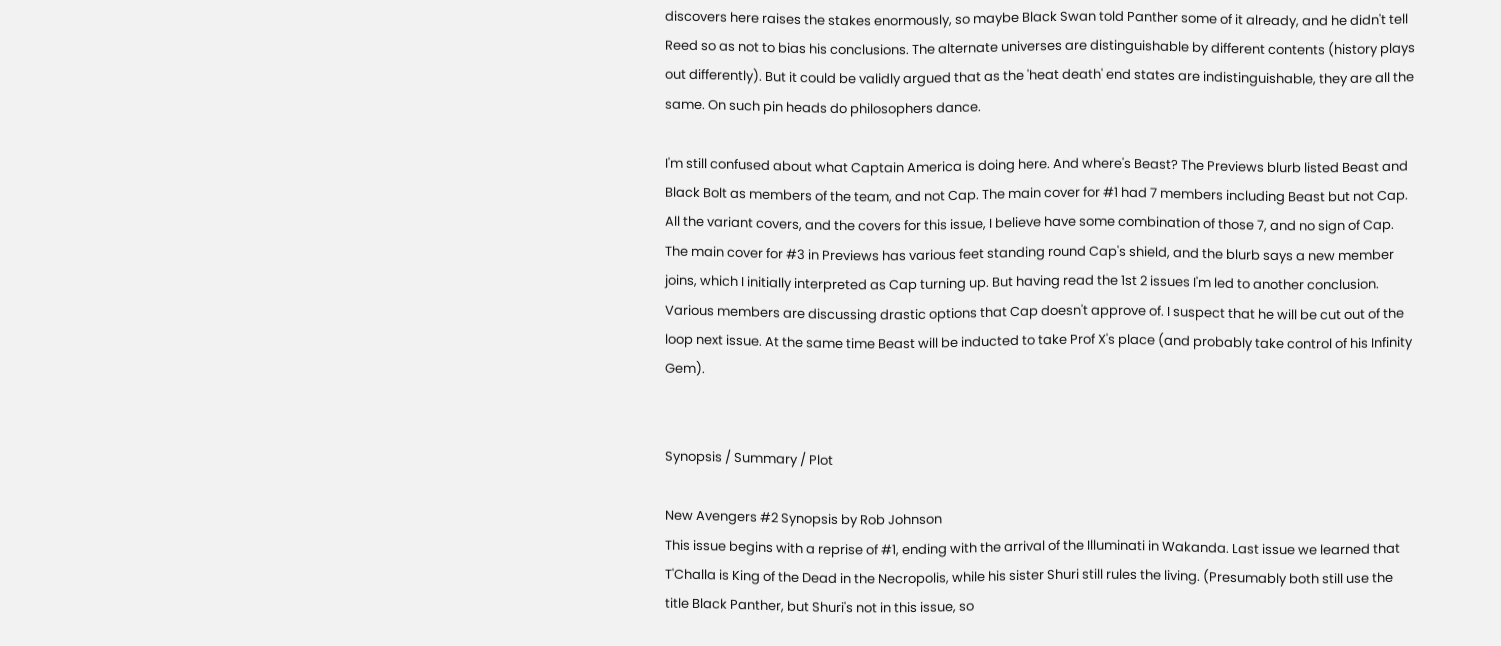discovers here raises the stakes enormously, so maybe Black Swan told Panther some of it already, and he didn't tell Reed so as not to bias his conclusions. The alternate universes are distinguishable by different contents (history plays out differently). But it could be validly argued that as the 'heat death' end states are indistinguishable, they are all the same. On such pin heads do philosophers dance.

I'm still confused about what Captain America is doing here. And where's Beast? The Previews blurb listed Beast and Black Bolt as members of the team, and not Cap. The main cover for #1 had 7 members including Beast but not Cap. All the variant covers, and the covers for this issue, I believe have some combination of those 7, and no sign of Cap. The main cover for #3 in Previews has various feet standing round Cap's shield, and the blurb says a new member joins, which I initially interpreted as Cap turning up. But having read the 1st 2 issues I'm led to another conclusion. Various members are discussing drastic options that Cap doesn't approve of. I suspect that he will be cut out of the loop next issue. At the same time Beast will be inducted to take Prof X's place (and probably take control of his Infinity Gem).


Synopsis / Summary / Plot

New Avengers #2 Synopsis by Rob Johnson
This issue begins with a reprise of #1, ending with the arrival of the Illuminati in Wakanda. Last issue we learned that T'Challa is King of the Dead in the Necropolis, while his sister Shuri still rules the living. (Presumably both still use the title Black Panther, but Shuri's not in this issue, so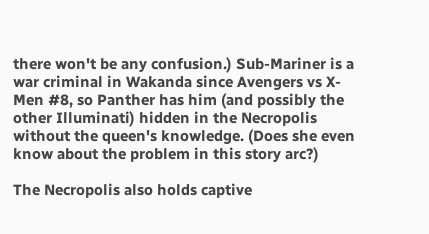there won't be any confusion.) Sub-Mariner is a war criminal in Wakanda since Avengers vs X-Men #8, so Panther has him (and possibly the other Illuminati) hidden in the Necropolis without the queen's knowledge. (Does she even know about the problem in this story arc?)

The Necropolis also holds captive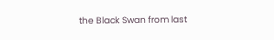the Black Swan from last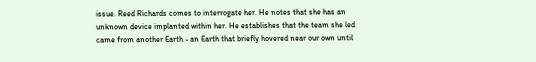issue. Reed Richards comes to interrogate her. He notes that she has an unknown device implanted within her. He establishes that the team she led came from another Earth - an Earth that briefly hovered near our own until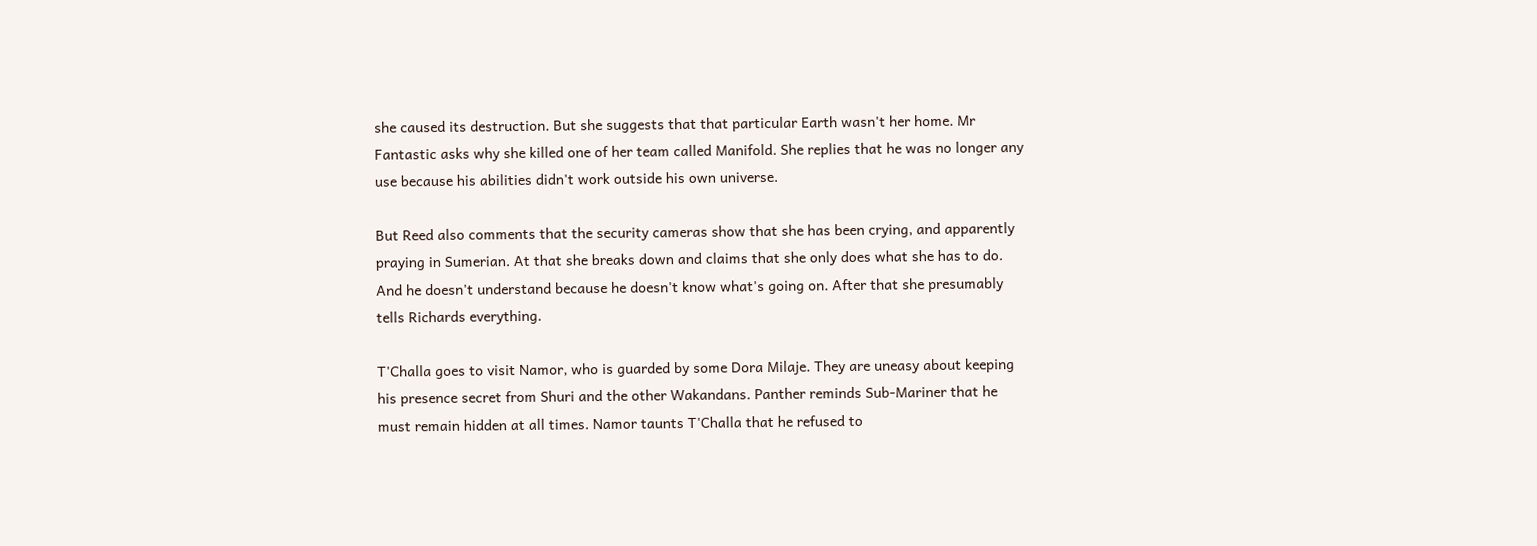she caused its destruction. But she suggests that that particular Earth wasn't her home. Mr Fantastic asks why she killed one of her team called Manifold. She replies that he was no longer any use because his abilities didn't work outside his own universe.

But Reed also comments that the security cameras show that she has been crying, and apparently praying in Sumerian. At that she breaks down and claims that she only does what she has to do. And he doesn't understand because he doesn't know what's going on. After that she presumably tells Richards everything.

T'Challa goes to visit Namor, who is guarded by some Dora Milaje. They are uneasy about keeping his presence secret from Shuri and the other Wakandans. Panther reminds Sub-Mariner that he must remain hidden at all times. Namor taunts T'Challa that he refused to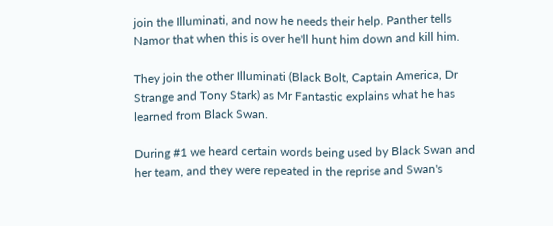join the Illuminati, and now he needs their help. Panther tells Namor that when this is over he'll hunt him down and kill him.

They join the other Illuminati (Black Bolt, Captain America, Dr Strange and Tony Stark) as Mr Fantastic explains what he has learned from Black Swan.

During #1 we heard certain words being used by Black Swan and her team, and they were repeated in the reprise and Swan's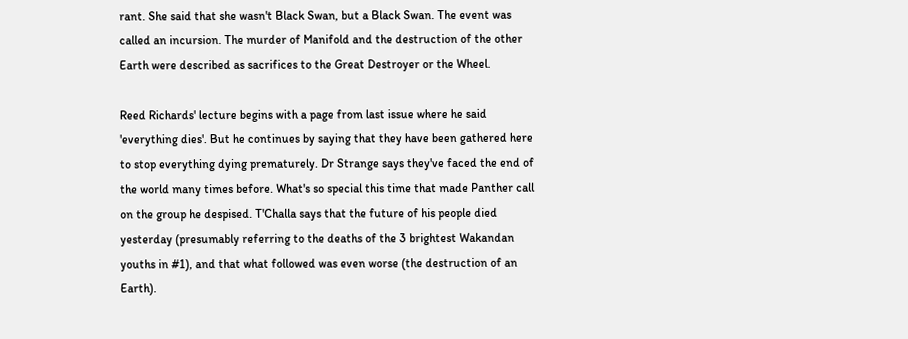rant. She said that she wasn't Black Swan, but a Black Swan. The event was called an incursion. The murder of Manifold and the destruction of the other Earth were described as sacrifices to the Great Destroyer or the Wheel.

Reed Richards' lecture begins with a page from last issue where he said 'everything dies'. But he continues by saying that they have been gathered here to stop everything dying prematurely. Dr Strange says they've faced the end of the world many times before. What's so special this time that made Panther call on the group he despised. T'Challa says that the future of his people died yesterday (presumably referring to the deaths of the 3 brightest Wakandan youths in #1), and that what followed was even worse (the destruction of an Earth).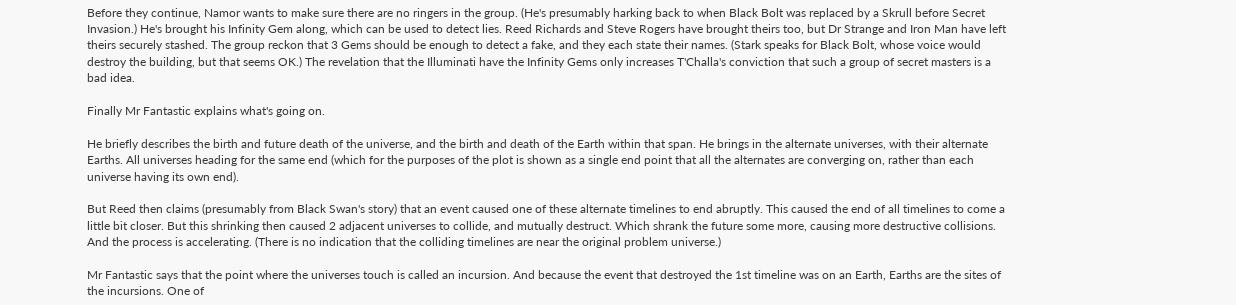Before they continue, Namor wants to make sure there are no ringers in the group. (He's presumably harking back to when Black Bolt was replaced by a Skrull before Secret Invasion.) He's brought his Infinity Gem along, which can be used to detect lies. Reed Richards and Steve Rogers have brought theirs too, but Dr Strange and Iron Man have left theirs securely stashed. The group reckon that 3 Gems should be enough to detect a fake, and they each state their names. (Stark speaks for Black Bolt, whose voice would destroy the building, but that seems OK.) The revelation that the Illuminati have the Infinity Gems only increases T'Challa's conviction that such a group of secret masters is a bad idea.

Finally Mr Fantastic explains what's going on.

He briefly describes the birth and future death of the universe, and the birth and death of the Earth within that span. He brings in the alternate universes, with their alternate Earths. All universes heading for the same end (which for the purposes of the plot is shown as a single end point that all the alternates are converging on, rather than each universe having its own end).

But Reed then claims (presumably from Black Swan's story) that an event caused one of these alternate timelines to end abruptly. This caused the end of all timelines to come a little bit closer. But this shrinking then caused 2 adjacent universes to collide, and mutually destruct. Which shrank the future some more, causing more destructive collisions. And the process is accelerating. (There is no indication that the colliding timelines are near the original problem universe.)

Mr Fantastic says that the point where the universes touch is called an incursion. And because the event that destroyed the 1st timeline was on an Earth, Earths are the sites of the incursions. One of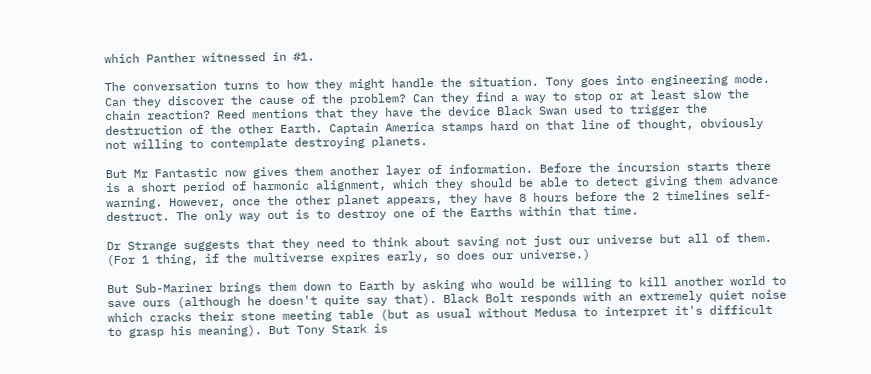which Panther witnessed in #1.

The conversation turns to how they might handle the situation. Tony goes into engineering mode. Can they discover the cause of the problem? Can they find a way to stop or at least slow the chain reaction? Reed mentions that they have the device Black Swan used to trigger the destruction of the other Earth. Captain America stamps hard on that line of thought, obviously not willing to contemplate destroying planets.

But Mr Fantastic now gives them another layer of information. Before the incursion starts there is a short period of harmonic alignment, which they should be able to detect giving them advance warning. However, once the other planet appears, they have 8 hours before the 2 timelines self-destruct. The only way out is to destroy one of the Earths within that time.

Dr Strange suggests that they need to think about saving not just our universe but all of them. (For 1 thing, if the multiverse expires early, so does our universe.)

But Sub-Mariner brings them down to Earth by asking who would be willing to kill another world to save ours (although he doesn't quite say that). Black Bolt responds with an extremely quiet noise which cracks their stone meeting table (but as usual without Medusa to interpret it's difficult to grasp his meaning). But Tony Stark is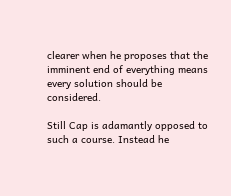clearer when he proposes that the imminent end of everything means every solution should be considered.

Still Cap is adamantly opposed to such a course. Instead he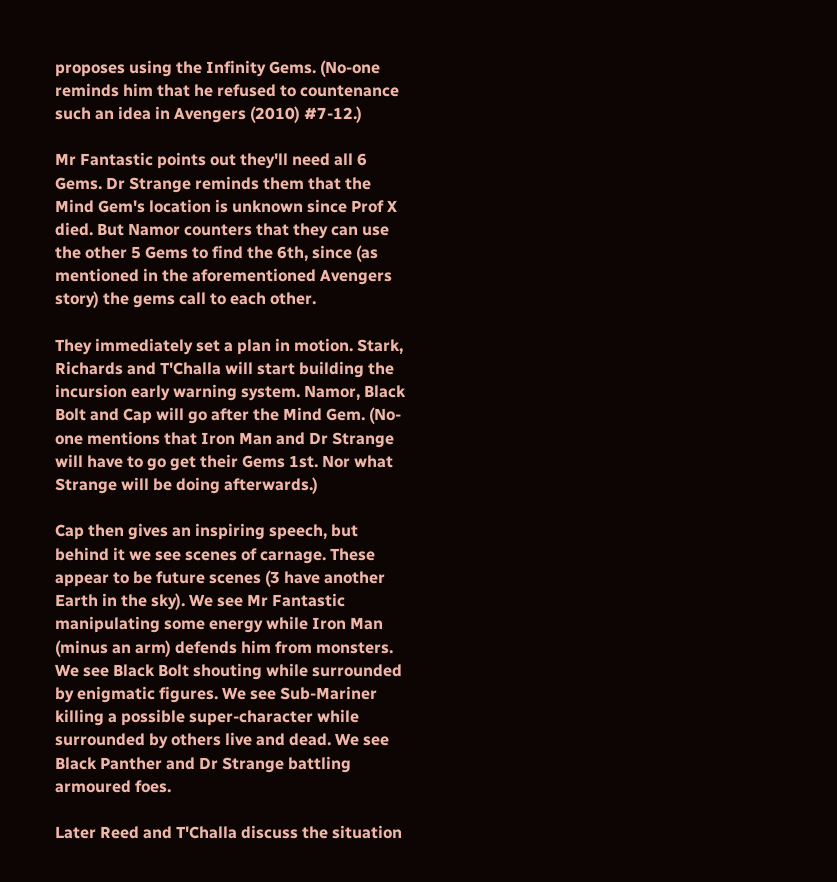proposes using the Infinity Gems. (No-one reminds him that he refused to countenance such an idea in Avengers (2010) #7-12.)

Mr Fantastic points out they'll need all 6 Gems. Dr Strange reminds them that the Mind Gem's location is unknown since Prof X died. But Namor counters that they can use the other 5 Gems to find the 6th, since (as mentioned in the aforementioned Avengers story) the gems call to each other.

They immediately set a plan in motion. Stark, Richards and T'Challa will start building the incursion early warning system. Namor, Black Bolt and Cap will go after the Mind Gem. (No-one mentions that Iron Man and Dr Strange will have to go get their Gems 1st. Nor what Strange will be doing afterwards.)

Cap then gives an inspiring speech, but behind it we see scenes of carnage. These appear to be future scenes (3 have another Earth in the sky). We see Mr Fantastic manipulating some energy while Iron Man (minus an arm) defends him from monsters. We see Black Bolt shouting while surrounded by enigmatic figures. We see Sub-Mariner killing a possible super-character while surrounded by others live and dead. We see Black Panther and Dr Strange battling armoured foes.

Later Reed and T'Challa discuss the situation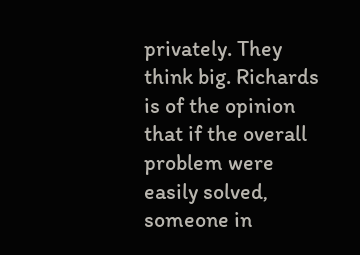privately. They think big. Richards is of the opinion that if the overall problem were easily solved, someone in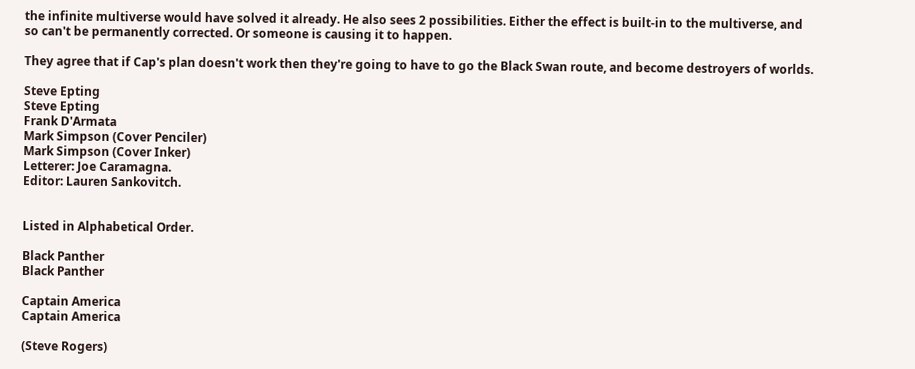the infinite multiverse would have solved it already. He also sees 2 possibilities. Either the effect is built-in to the multiverse, and so can't be permanently corrected. Or someone is causing it to happen.

They agree that if Cap's plan doesn't work then they're going to have to go the Black Swan route, and become destroyers of worlds.

Steve Epting
Steve Epting
Frank D'Armata
Mark Simpson (Cover Penciler)
Mark Simpson (Cover Inker)
Letterer: Joe Caramagna.
Editor: Lauren Sankovitch.


Listed in Alphabetical Order.

Black Panther
Black Panther

Captain America
Captain America

(Steve Rogers)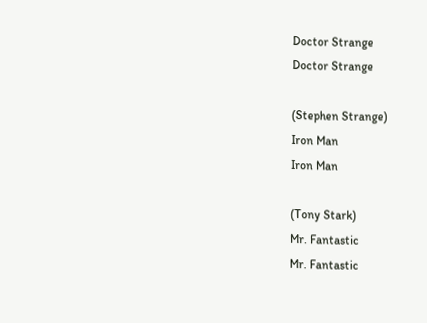Doctor Strange
Doctor Strange

(Stephen Strange)
Iron Man
Iron Man

(Tony Stark)
Mr. Fantastic
Mr. Fantastic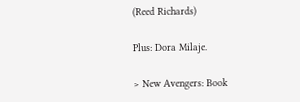(Reed Richards)

Plus: Dora Milaje.

> New Avengers: Book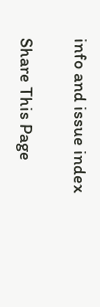info and issue index

Share This Page